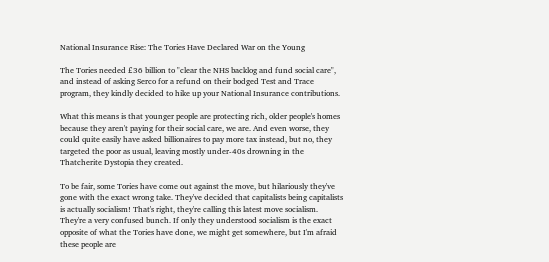National Insurance Rise: The Tories Have Declared War on the Young

The Tories needed £36 billion to "clear the NHS backlog and fund social care", and instead of asking Serco for a refund on their bodged Test and Trace program, they kindly decided to hike up your National Insurance contributions.

What this means is that younger people are protecting rich, older people's homes because they aren't paying for their social care, we are. And even worse, they could quite easily have asked billionaires to pay more tax instead, but no, they targeted the poor as usual, leaving mostly under-40s drowning in the Thatcherite Dystopia they created.

To be fair, some Tories have come out against the move, but hilariously they've gone with the exact wrong take. They've decided that capitalists being capitalists is actually socialism! That's right, they're calling this latest move socialism. They're a very confused bunch. If only they understood socialism is the exact opposite of what the Tories have done, we might get somewhere, but I'm afraid these people are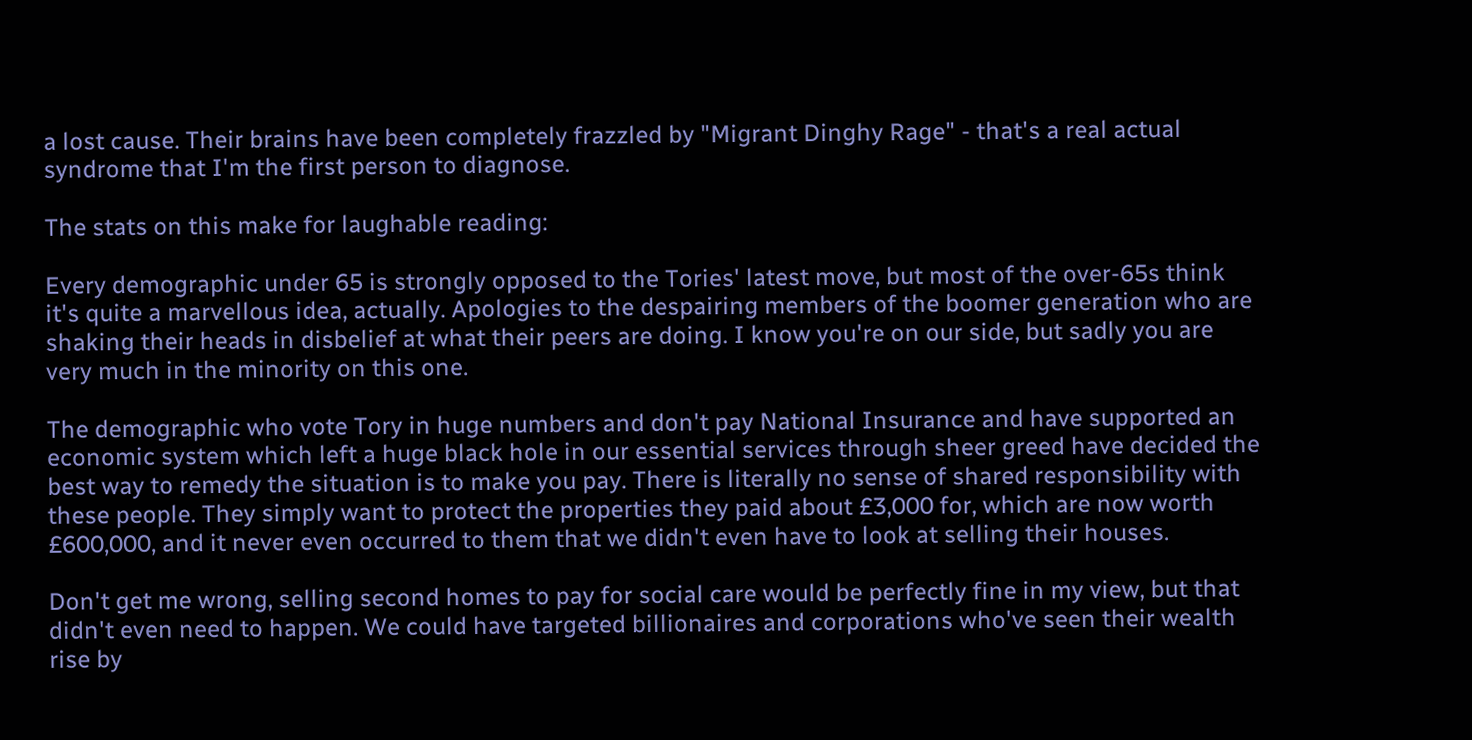a lost cause. Their brains have been completely frazzled by "Migrant Dinghy Rage" - that's a real actual syndrome that I'm the first person to diagnose.

The stats on this make for laughable reading:

Every demographic under 65 is strongly opposed to the Tories' latest move, but most of the over-65s think it's quite a marvellous idea, actually. Apologies to the despairing members of the boomer generation who are shaking their heads in disbelief at what their peers are doing. I know you're on our side, but sadly you are very much in the minority on this one.

The demographic who vote Tory in huge numbers and don't pay National Insurance and have supported an economic system which left a huge black hole in our essential services through sheer greed have decided the best way to remedy the situation is to make you pay. There is literally no sense of shared responsibility with these people. They simply want to protect the properties they paid about £3,000 for, which are now worth £600,000, and it never even occurred to them that we didn't even have to look at selling their houses.

Don't get me wrong, selling second homes to pay for social care would be perfectly fine in my view, but that didn't even need to happen. We could have targeted billionaires and corporations who've seen their wealth rise by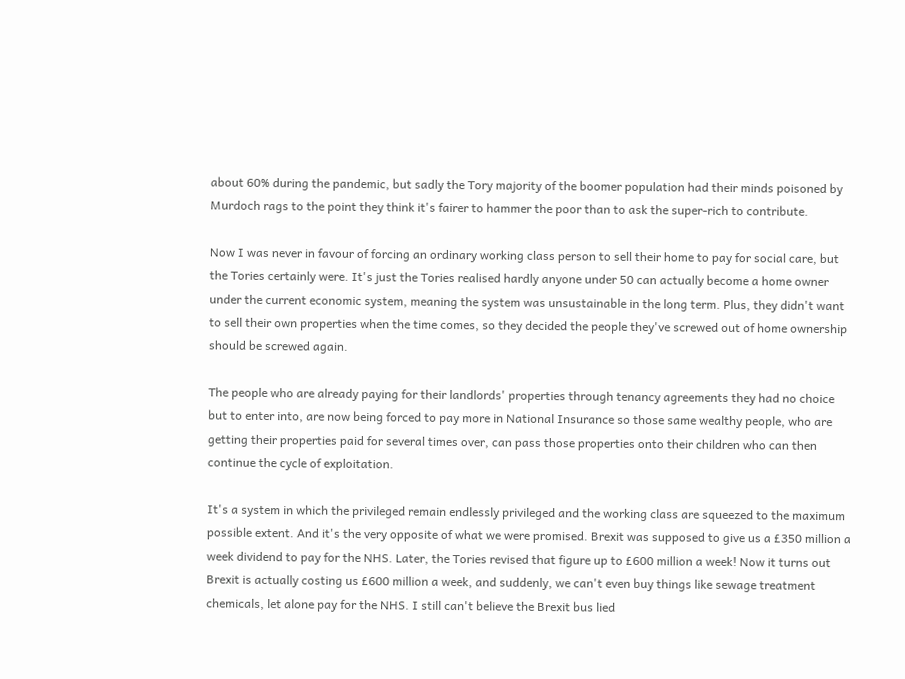about 60% during the pandemic, but sadly the Tory majority of the boomer population had their minds poisoned by Murdoch rags to the point they think it's fairer to hammer the poor than to ask the super-rich to contribute.

Now I was never in favour of forcing an ordinary working class person to sell their home to pay for social care, but the Tories certainly were. It's just the Tories realised hardly anyone under 50 can actually become a home owner under the current economic system, meaning the system was unsustainable in the long term. Plus, they didn't want to sell their own properties when the time comes, so they decided the people they've screwed out of home ownership should be screwed again.

The people who are already paying for their landlords' properties through tenancy agreements they had no choice but to enter into, are now being forced to pay more in National Insurance so those same wealthy people, who are getting their properties paid for several times over, can pass those properties onto their children who can then continue the cycle of exploitation.

It's a system in which the privileged remain endlessly privileged and the working class are squeezed to the maximum possible extent. And it's the very opposite of what we were promised. Brexit was supposed to give us a £350 million a week dividend to pay for the NHS. Later, the Tories revised that figure up to £600 million a week! Now it turns out Brexit is actually costing us £600 million a week, and suddenly, we can't even buy things like sewage treatment chemicals, let alone pay for the NHS. I still can't believe the Brexit bus lied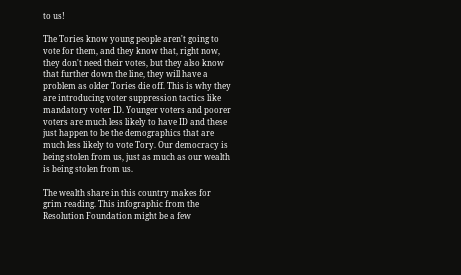to us!

The Tories know young people aren't going to vote for them, and they know that, right now, they don't need their votes, but they also know that further down the line, they will have a problem as older Tories die off. This is why they are introducing voter suppression tactics like mandatory voter ID. Younger voters and poorer voters are much less likely to have ID and these just happen to be the demographics that are much less likely to vote Tory. Our democracy is being stolen from us, just as much as our wealth is being stolen from us.

The wealth share in this country makes for grim reading. This infographic from the Resolution Foundation might be a few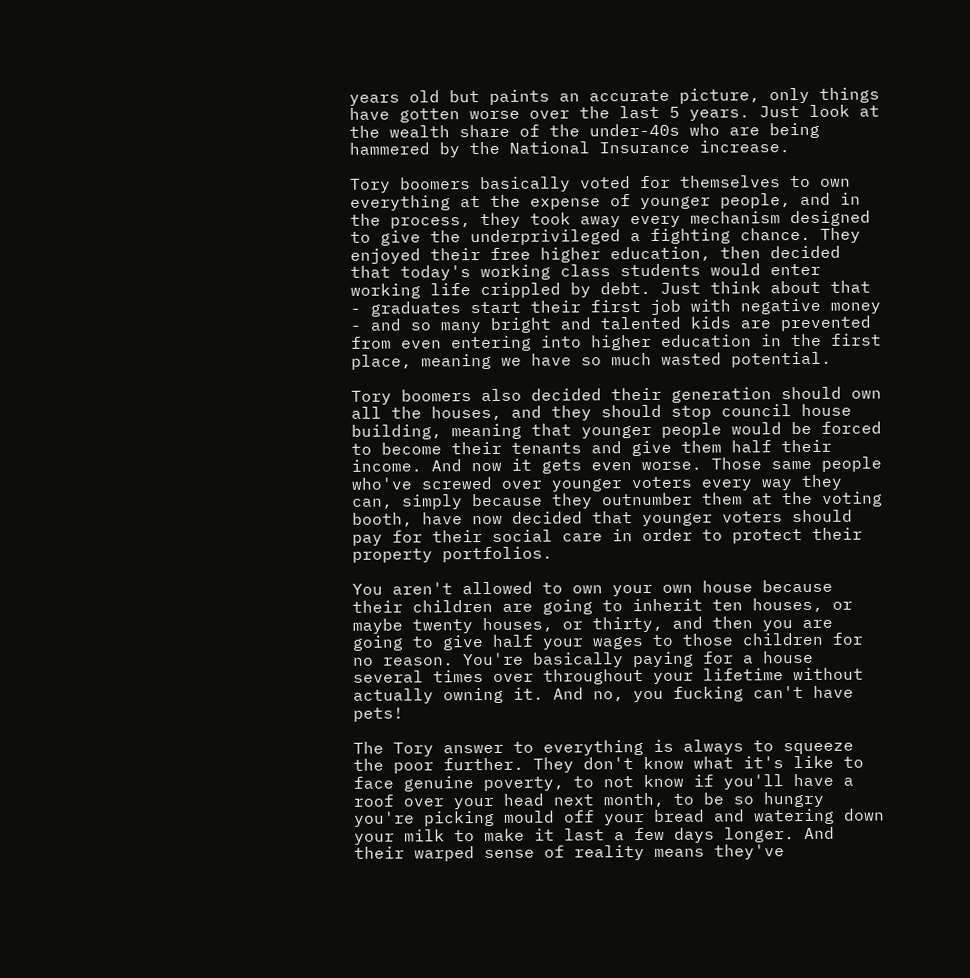years old but paints an accurate picture, only things have gotten worse over the last 5 years. Just look at the wealth share of the under-40s who are being hammered by the National Insurance increase.

Tory boomers basically voted for themselves to own everything at the expense of younger people, and in the process, they took away every mechanism designed to give the underprivileged a fighting chance. They enjoyed their free higher education, then decided that today's working class students would enter working life crippled by debt. Just think about that - graduates start their first job with negative money - and so many bright and talented kids are prevented from even entering into higher education in the first place, meaning we have so much wasted potential.

Tory boomers also decided their generation should own all the houses, and they should stop council house building, meaning that younger people would be forced to become their tenants and give them half their income. And now it gets even worse. Those same people who've screwed over younger voters every way they can, simply because they outnumber them at the voting booth, have now decided that younger voters should pay for their social care in order to protect their property portfolios.

You aren't allowed to own your own house because their children are going to inherit ten houses, or maybe twenty houses, or thirty, and then you are going to give half your wages to those children for no reason. You're basically paying for a house several times over throughout your lifetime without actually owning it. And no, you fucking can't have pets!

The Tory answer to everything is always to squeeze the poor further. They don't know what it's like to face genuine poverty, to not know if you'll have a roof over your head next month, to be so hungry you're picking mould off your bread and watering down your milk to make it last a few days longer. And their warped sense of reality means they've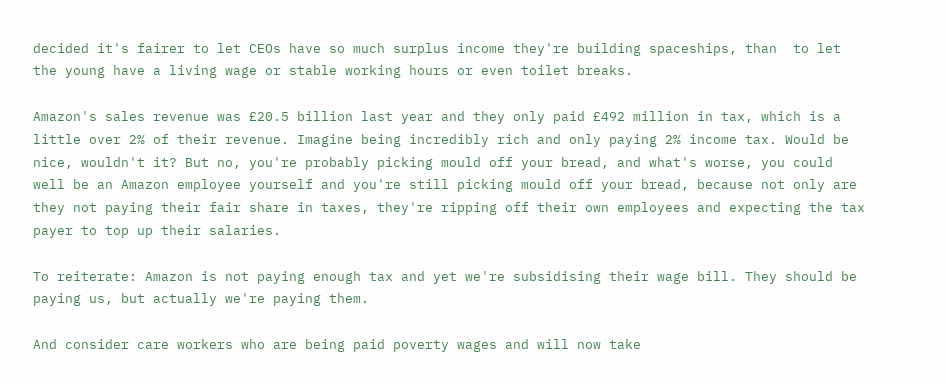decided it's fairer to let CEOs have so much surplus income they're building spaceships, than  to let the young have a living wage or stable working hours or even toilet breaks.

Amazon's sales revenue was £20.5 billion last year and they only paid £492 million in tax, which is a little over 2% of their revenue. Imagine being incredibly rich and only paying 2% income tax. Would be nice, wouldn't it? But no, you're probably picking mould off your bread, and what's worse, you could well be an Amazon employee yourself and you're still picking mould off your bread, because not only are they not paying their fair share in taxes, they're ripping off their own employees and expecting the tax payer to top up their salaries.

To reiterate: Amazon is not paying enough tax and yet we're subsidising their wage bill. They should be paying us, but actually we're paying them.

And consider care workers who are being paid poverty wages and will now take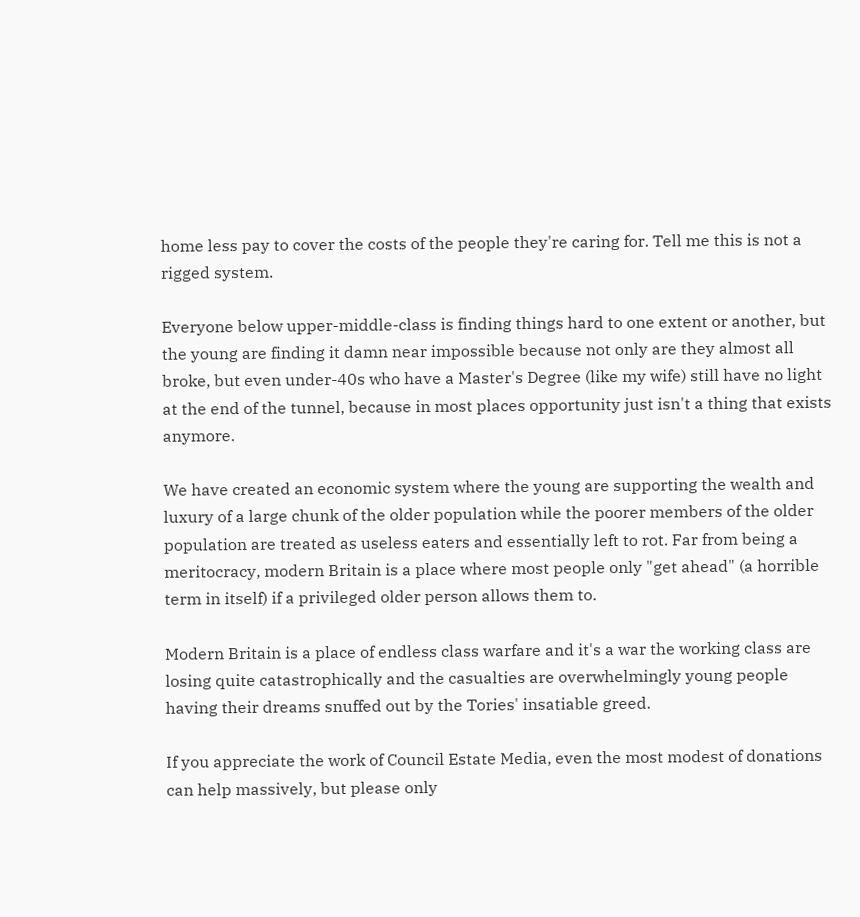home less pay to cover the costs of the people they're caring for. Tell me this is not a rigged system.

Everyone below upper-middle-class is finding things hard to one extent or another, but the young are finding it damn near impossible because not only are they almost all broke, but even under-40s who have a Master's Degree (like my wife) still have no light at the end of the tunnel, because in most places opportunity just isn't a thing that exists anymore.

We have created an economic system where the young are supporting the wealth and luxury of a large chunk of the older population while the poorer members of the older population are treated as useless eaters and essentially left to rot. Far from being a meritocracy, modern Britain is a place where most people only "get ahead" (a horrible term in itself) if a privileged older person allows them to.

Modern Britain is a place of endless class warfare and it's a war the working class are losing quite catastrophically and the casualties are overwhelmingly young people having their dreams snuffed out by the Tories' insatiable greed.

If you appreciate the work of Council Estate Media, even the most modest of donations can help massively, but please only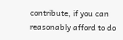contribute, if you can reasonably afford to do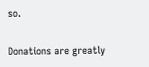so.

Donations are greatly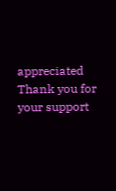appreciated
Thank you for your support